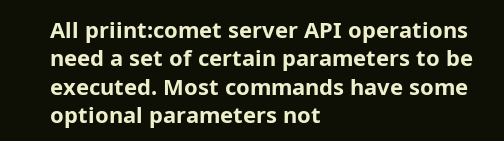All priint:comet server API operations need a set of certain parameters to be executed. Most commands have some optional parameters not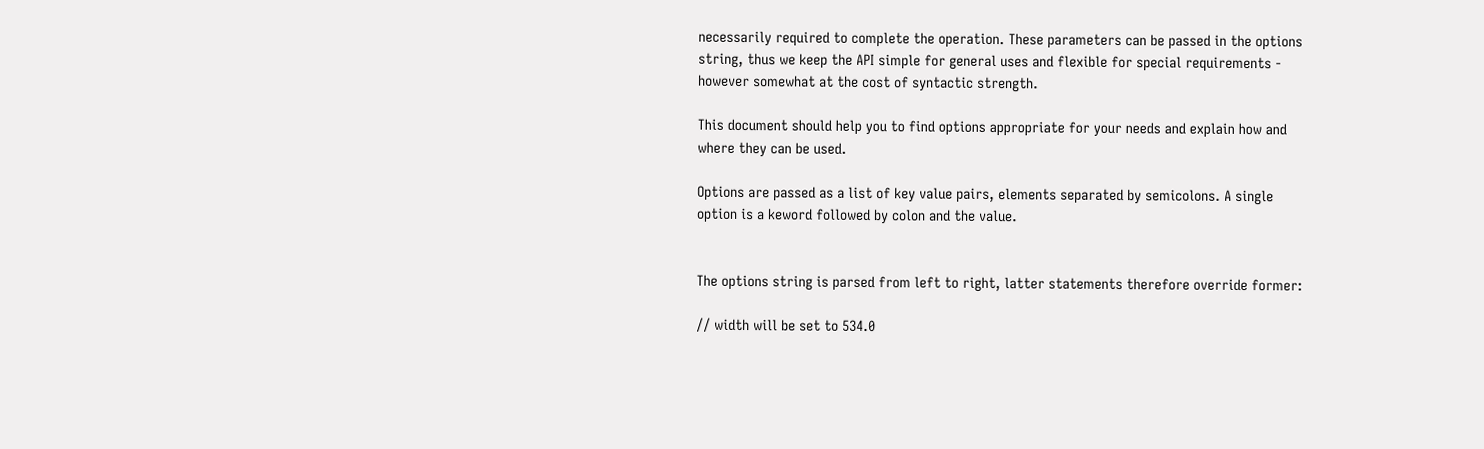necessarily required to complete the operation. These parameters can be passed in the options string, thus we keep the API simple for general uses and flexible for special requirements - however somewhat at the cost of syntactic strength.

This document should help you to find options appropriate for your needs and explain how and where they can be used.

Options are passed as a list of key value pairs, elements separated by semicolons. A single option is a keword followed by colon and the value.


The options string is parsed from left to right, latter statements therefore override former:

// width will be set to 534.0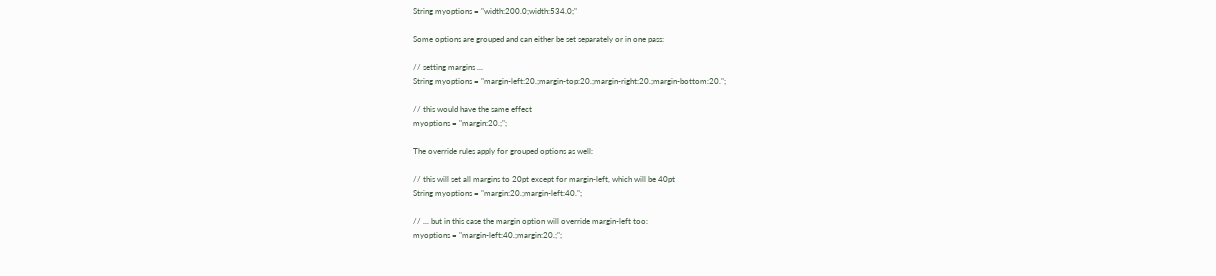String myoptions = "width:200.0;width:534.0;"

Some options are grouped and can either be set separately or in one pass:

// setting margins ...
String myoptions = "margin-left:20.;margin-top:20.;margin-right:20.;margin-bottom:20.";

// this would have the same effect
myoptions = "margin:20.;";

The override rules apply for grouped options as well:

// this will set all margins to 20pt except for margin-left, which will be 40pt
String myoptions = "margin:20.;margin-left:40.";

// ... but in this case the margin option will override margin-left too:
myoptions = "margin-left:40.;margin:20.;";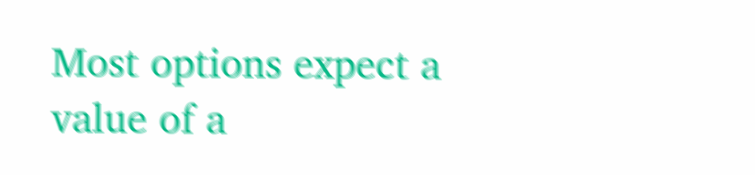Most options expect a value of a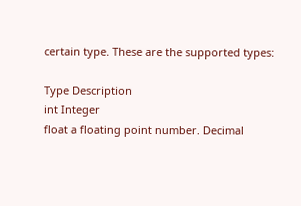certain type. These are the supported types:

Type Description
int Integer
float a floating point number. Decimal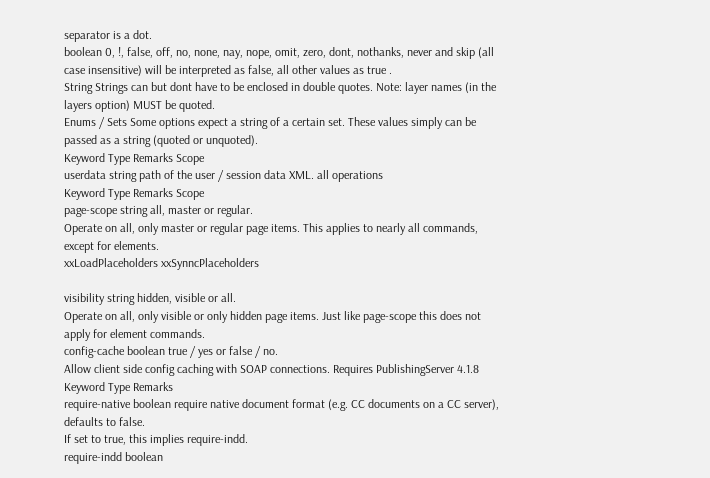separator is a dot.
boolean 0, !, false, off, no, none, nay, nope, omit, zero, dont, nothanks, never and skip (all case insensitive) will be interpreted as false, all other values as true .
String Strings can but dont have to be enclosed in double quotes. Note: layer names (in the layers option) MUST be quoted.
Enums / Sets Some options expect a string of a certain set. These values simply can be passed as a string (quoted or unquoted).
Keyword Type Remarks Scope
userdata string path of the user / session data XML. all operations
Keyword Type Remarks Scope
page-scope string all, master or regular.
Operate on all, only master or regular page items. This applies to nearly all commands, except for elements.
xxLoadPlaceholders xxSynncPlaceholders

visibility string hidden, visible or all.
Operate on all, only visible or only hidden page items. Just like page-scope this does not apply for element commands.
config-cache boolean true / yes or false / no.
Allow client side config caching with SOAP connections. Requires PublishingServer 4.1.8
Keyword Type Remarks
require-native boolean require native document format (e.g. CC documents on a CC server), defaults to false.
If set to true, this implies require-indd.
require-indd boolean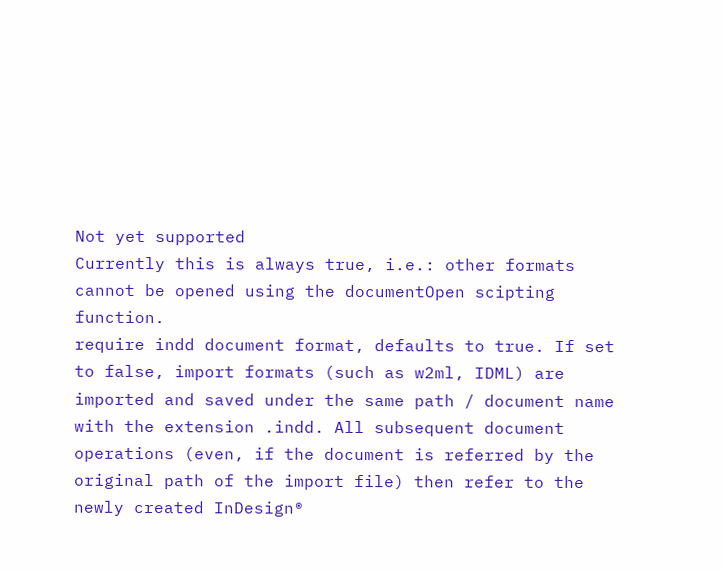Not yet supported
Currently this is always true, i.e.: other formats cannot be opened using the documentOpen scipting function.
require indd document format, defaults to true. If set to false, import formats (such as w2ml, IDML) are imported and saved under the same path / document name with the extension .indd. All subsequent document operations (even, if the document is referred by the original path of the import file) then refer to the newly created InDesign®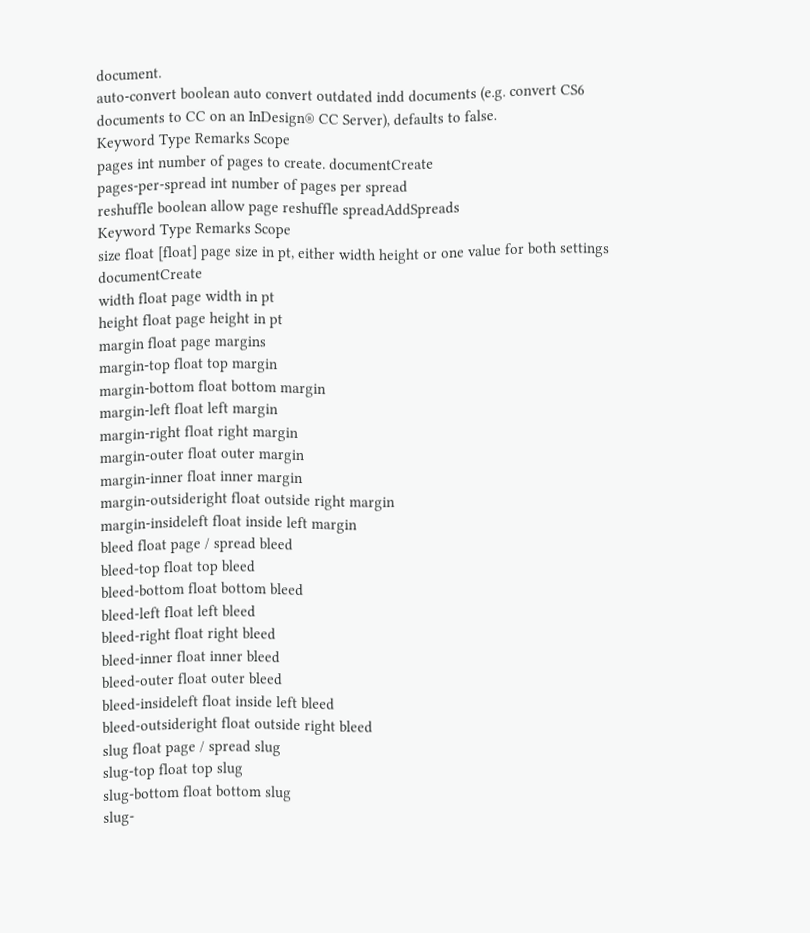document.
auto-convert boolean auto convert outdated indd documents (e.g. convert CS6 documents to CC on an InDesign® CC Server), defaults to false.
Keyword Type Remarks Scope
pages int number of pages to create. documentCreate
pages-per-spread int number of pages per spread
reshuffle boolean allow page reshuffle spreadAddSpreads
Keyword Type Remarks Scope
size float [float] page size in pt, either width height or one value for both settings documentCreate
width float page width in pt
height float page height in pt
margin float page margins
margin-top float top margin
margin-bottom float bottom margin
margin-left float left margin
margin-right float right margin
margin-outer float outer margin
margin-inner float inner margin
margin-outsideright float outside right margin
margin-insideleft float inside left margin
bleed float page / spread bleed
bleed-top float top bleed
bleed-bottom float bottom bleed
bleed-left float left bleed
bleed-right float right bleed
bleed-inner float inner bleed
bleed-outer float outer bleed
bleed-insideleft float inside left bleed
bleed-outsideright float outside right bleed
slug float page / spread slug
slug-top float top slug
slug-bottom float bottom slug
slug-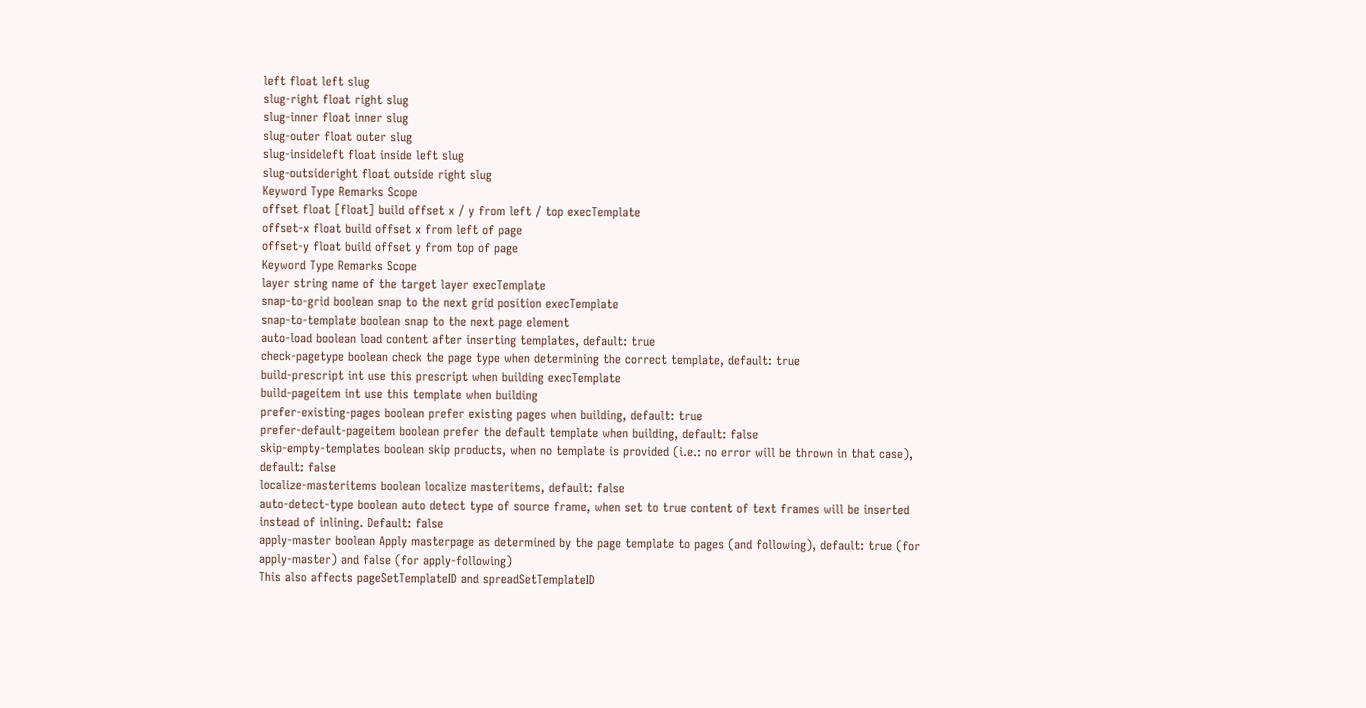left float left slug
slug-right float right slug
slug-inner float inner slug
slug-outer float outer slug
slug-insideleft float inside left slug
slug-outsideright float outside right slug
Keyword Type Remarks Scope
offset float [float] build offset x / y from left / top execTemplate
offset-x float build offset x from left of page
offset-y float build offset y from top of page
Keyword Type Remarks Scope
layer string name of the target layer execTemplate
snap-to-grid boolean snap to the next grid position execTemplate
snap-to-template boolean snap to the next page element
auto-load boolean load content after inserting templates, default: true
check-pagetype boolean check the page type when determining the correct template, default: true
build-prescript int use this prescript when building execTemplate
build-pageitem int use this template when building
prefer-existing-pages boolean prefer existing pages when building, default: true
prefer-default-pageitem boolean prefer the default template when building, default: false
skip-empty-templates boolean skip products, when no template is provided (i.e.: no error will be thrown in that case), default: false
localize-masteritems boolean localize masteritems, default: false
auto-detect-type boolean auto detect type of source frame, when set to true content of text frames will be inserted instead of inlining. Default: false
apply-master boolean Apply masterpage as determined by the page template to pages (and following), default: true (for apply-master) and false (for apply-following)
This also affects pageSetTemplateID and spreadSetTemplateID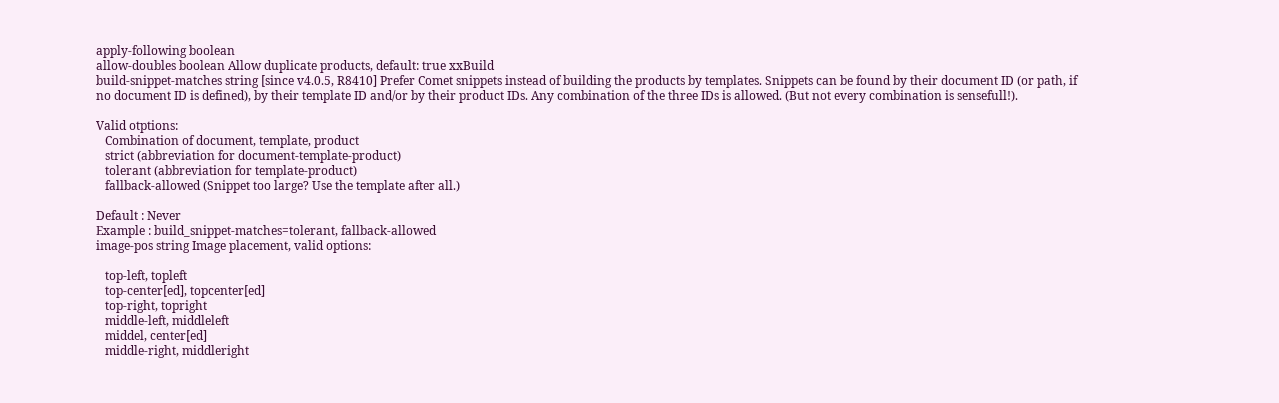apply-following boolean
allow-doubles boolean Allow duplicate products, default: true xxBuild
build-snippet-matches string [since v4.0.5, R8410] Prefer Comet snippets instead of building the products by templates. Snippets can be found by their document ID (or path, if no document ID is defined), by their template ID and/or by their product IDs. Any combination of the three IDs is allowed. (But not every combination is sensefull!).

Valid otptions:
   Combination of document, template, product
   strict (abbreviation for document-template-product)
   tolerant (abbreviation for template-product)
   fallback-allowed (Snippet too large? Use the template after all.)

Default : Never
Example : build_snippet-matches=tolerant, fallback-allowed
image-pos string Image placement, valid options:

   top-left, topleft
   top-center[ed], topcenter[ed]
   top-right, topright
   middle-left, middleleft
   middel, center[ed]
   middle-right, middleright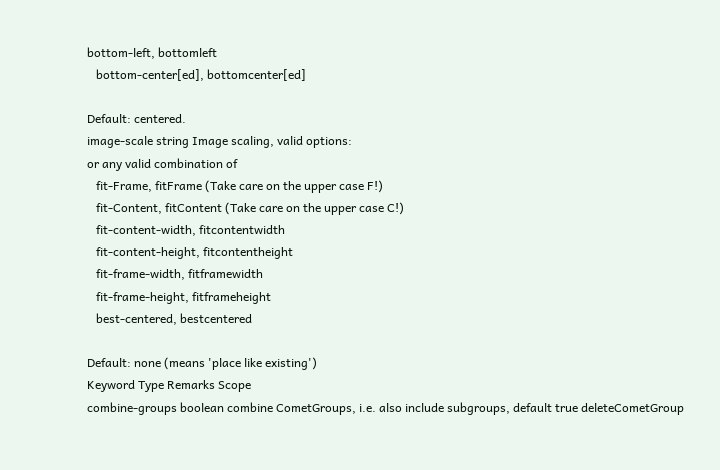bottom-left, bottomleft
   bottom-center[ed], bottomcenter[ed]

Default: centered.
image-scale string Image scaling, valid options:
or any valid combination of
   fit-Frame, fitFrame (Take care on the upper case F!)
   fit-Content, fitContent (Take care on the upper case C!)
   fit-content-width, fitcontentwidth
   fit-content-height, fitcontentheight
   fit-frame-width, fitframewidth
   fit-frame-height, fitframeheight
   best-centered, bestcentered

Default: none (means 'place like existing')
Keyword Type Remarks Scope
combine-groups boolean combine CometGroups, i.e. also include subgroups, default true deleteCometGroup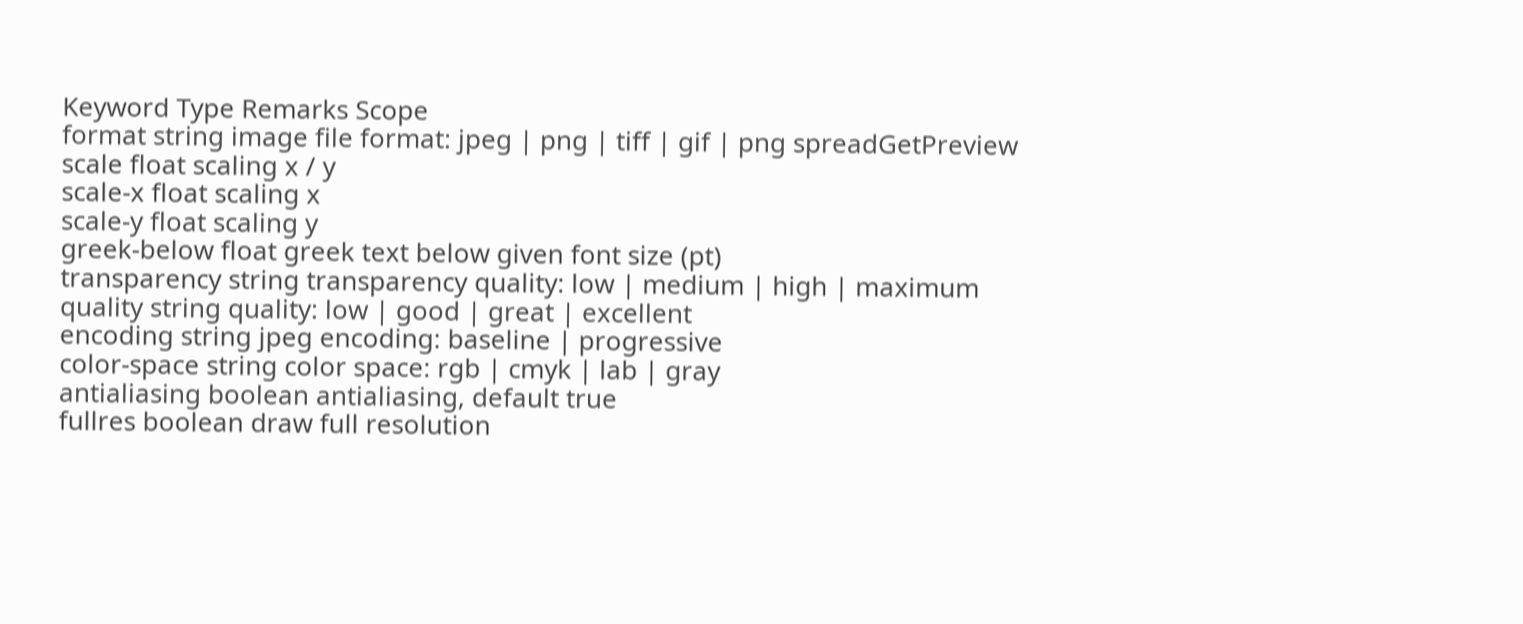Keyword Type Remarks Scope
format string image file format: jpeg | png | tiff | gif | png spreadGetPreview
scale float scaling x / y
scale-x float scaling x
scale-y float scaling y
greek-below float greek text below given font size (pt)
transparency string transparency quality: low | medium | high | maximum
quality string quality: low | good | great | excellent
encoding string jpeg encoding: baseline | progressive
color-space string color space: rgb | cmyk | lab | gray
antialiasing boolean antialiasing, default true
fullres boolean draw full resolution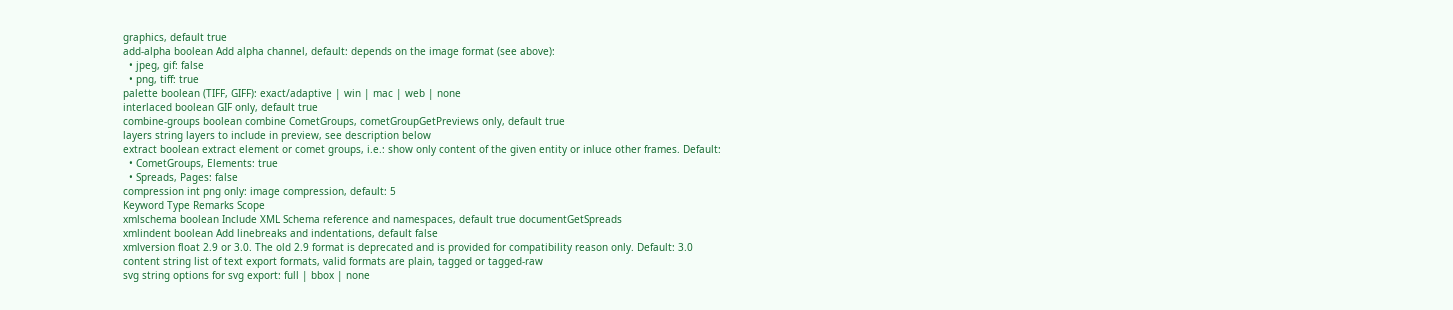graphics, default true
add-alpha boolean Add alpha channel, default: depends on the image format (see above):
  • jpeg, gif: false
  • png, tiff: true
palette boolean (TIFF, GIFF): exact/adaptive | win | mac | web | none
interlaced boolean GIF only, default true
combine-groups boolean combine CometGroups, cometGroupGetPreviews only, default true
layers string layers to include in preview, see description below
extract boolean extract element or comet groups, i.e.: show only content of the given entity or inluce other frames. Default:
  • CometGroups, Elements: true
  • Spreads, Pages: false
compression int png only: image compression, default: 5
Keyword Type Remarks Scope
xmlschema boolean Include XML Schema reference and namespaces, default true documentGetSpreads
xmlindent boolean Add linebreaks and indentations, default false
xmlversion float 2.9 or 3.0. The old 2.9 format is deprecated and is provided for compatibility reason only. Default: 3.0
content string list of text export formats, valid formats are plain, tagged or tagged-raw
svg string options for svg export: full | bbox | none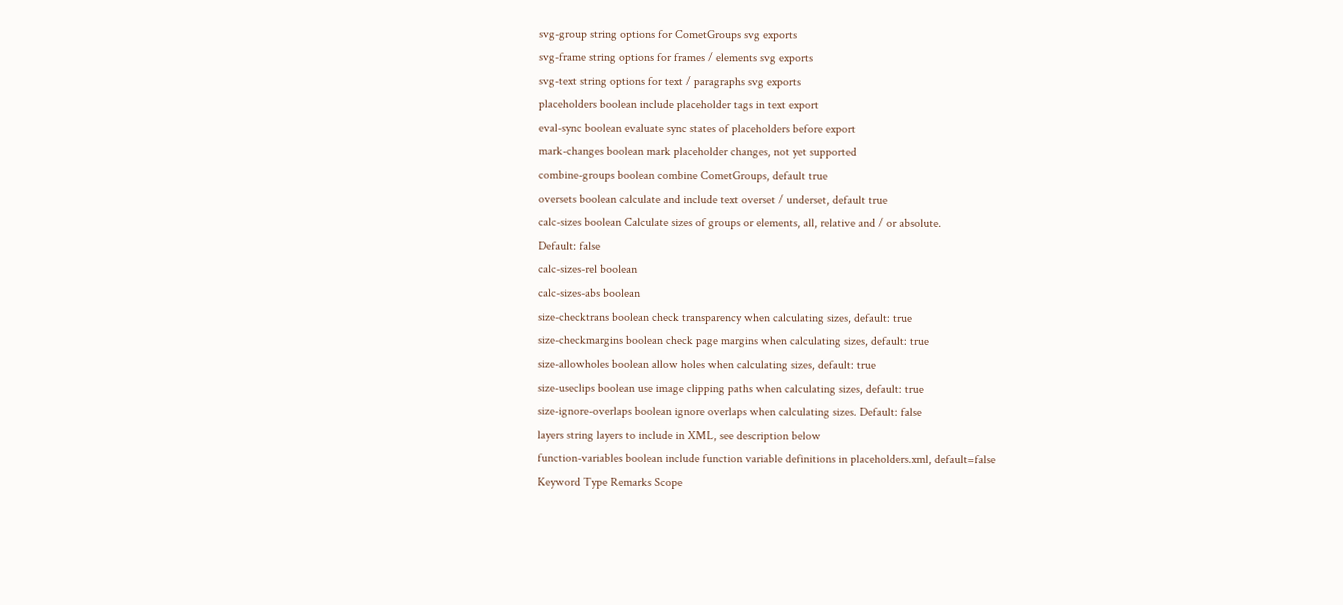svg-group string options for CometGroups svg exports
svg-frame string options for frames / elements svg exports
svg-text string options for text / paragraphs svg exports
placeholders boolean include placeholder tags in text export
eval-sync boolean evaluate sync states of placeholders before export
mark-changes boolean mark placeholder changes, not yet supported
combine-groups boolean combine CometGroups, default true
oversets boolean calculate and include text overset / underset, default true
calc-sizes boolean Calculate sizes of groups or elements, all, relative and / or absolute.
Default: false
calc-sizes-rel boolean
calc-sizes-abs boolean
size-checktrans boolean check transparency when calculating sizes, default: true
size-checkmargins boolean check page margins when calculating sizes, default: true
size-allowholes boolean allow holes when calculating sizes, default: true
size-useclips boolean use image clipping paths when calculating sizes, default: true
size-ignore-overlaps boolean ignore overlaps when calculating sizes. Default: false
layers string layers to include in XML, see description below
function-variables boolean include function variable definitions in placeholders.xml, default=false
Keyword Type Remarks Scope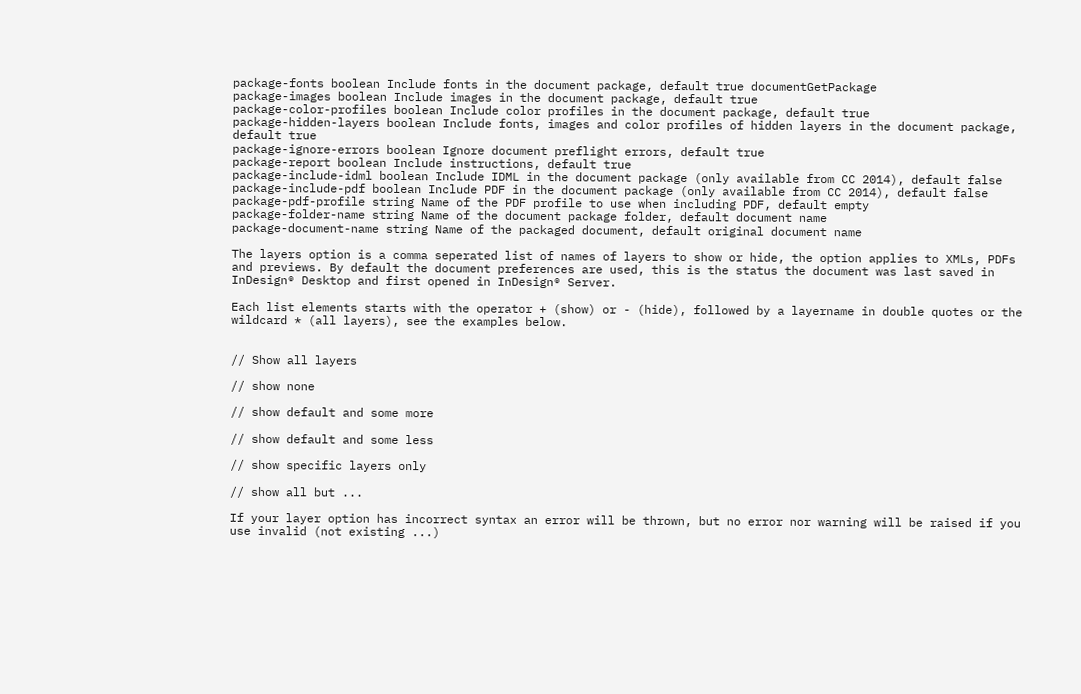package-fonts boolean Include fonts in the document package, default true documentGetPackage
package-images boolean Include images in the document package, default true
package-color-profiles boolean Include color profiles in the document package, default true
package-hidden-layers boolean Include fonts, images and color profiles of hidden layers in the document package, default true
package-ignore-errors boolean Ignore document preflight errors, default true
package-report boolean Include instructions, default true
package-include-idml boolean Include IDML in the document package (only available from CC 2014), default false
package-include-pdf boolean Include PDF in the document package (only available from CC 2014), default false
package-pdf-profile string Name of the PDF profile to use when including PDF, default empty
package-folder-name string Name of the document package folder, default document name
package-document-name string Name of the packaged document, default original document name

The layers option is a comma seperated list of names of layers to show or hide, the option applies to XMLs, PDFs and previews. By default the document preferences are used, this is the status the document was last saved in InDesign® Desktop and first opened in InDesign® Server.

Each list elements starts with the operator + (show) or - (hide), followed by a layername in double quotes or the wildcard * (all layers), see the examples below.


// Show all layers

// show none

// show default and some more

// show default and some less

// show specific layers only

// show all but ...

If your layer option has incorrect syntax an error will be thrown, but no error nor warning will be raised if you use invalid (not existing ...)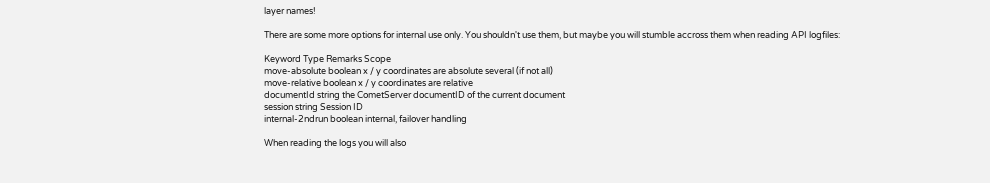layer names!

There are some more options for internal use only. You shouldn't use them, but maybe you will stumble accross them when reading API logfiles:

Keyword Type Remarks Scope
move-absolute boolean x / y coordinates are absolute several (if not all)
move-relative boolean x / y coordinates are relative
documentId string the CometServer documentID of the current document
session string Session ID
internal-2ndrun boolean internal, failover handling

When reading the logs you will also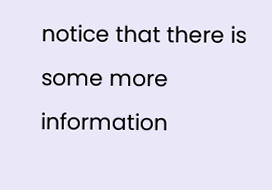notice that there is some more information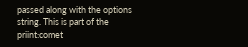passed along with the options string. This is part of the priint:comet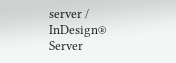server / InDesign® Server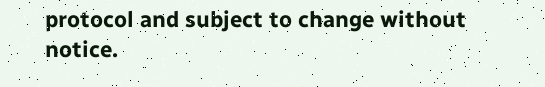protocol and subject to change without notice.